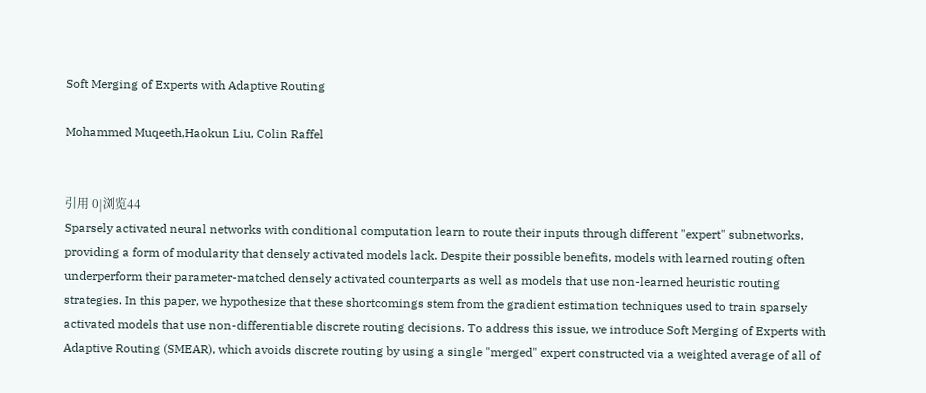Soft Merging of Experts with Adaptive Routing

Mohammed Muqeeth,Haokun Liu, Colin Raffel


引用 0|浏览44
Sparsely activated neural networks with conditional computation learn to route their inputs through different "expert" subnetworks, providing a form of modularity that densely activated models lack. Despite their possible benefits, models with learned routing often underperform their parameter-matched densely activated counterparts as well as models that use non-learned heuristic routing strategies. In this paper, we hypothesize that these shortcomings stem from the gradient estimation techniques used to train sparsely activated models that use non-differentiable discrete routing decisions. To address this issue, we introduce Soft Merging of Experts with Adaptive Routing (SMEAR), which avoids discrete routing by using a single "merged" expert constructed via a weighted average of all of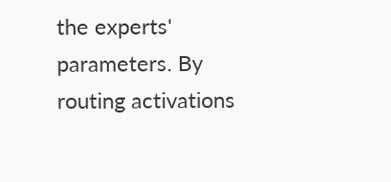the experts' parameters. By routing activations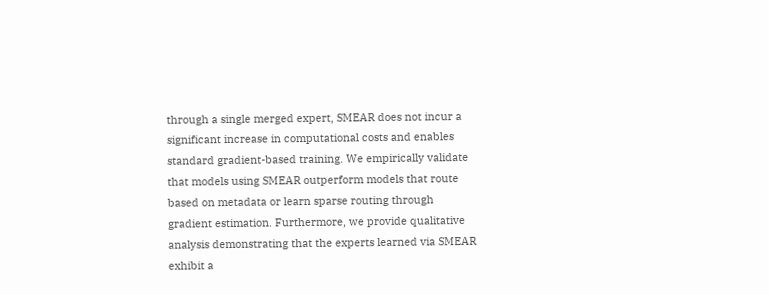through a single merged expert, SMEAR does not incur a significant increase in computational costs and enables standard gradient-based training. We empirically validate that models using SMEAR outperform models that route based on metadata or learn sparse routing through gradient estimation. Furthermore, we provide qualitative analysis demonstrating that the experts learned via SMEAR exhibit a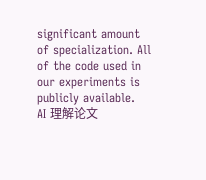significant amount of specialization. All of the code used in our experiments is publicly available.
AI 理解论文